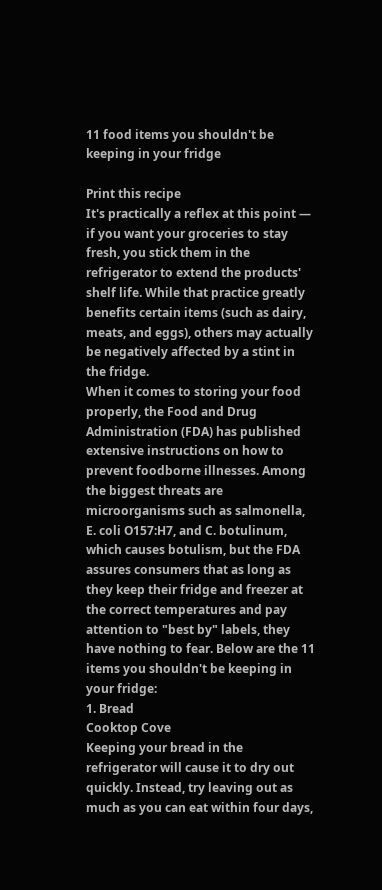11 food items you shouldn't be keeping in your fridge

Print this recipe
It's practically a reflex at this point — if you want your groceries to stay fresh, you stick them in the refrigerator to extend the products' shelf life. While that practice greatly benefits certain items (such as dairy, meats, and eggs), others may actually be negatively affected by a stint in the fridge.
When it comes to storing your food properly, the Food and Drug Administration (FDA) has published extensive instructions on how to prevent foodborne illnesses. Among the biggest threats are microorganisms such as salmonella, E. coli O157:H7, and C. botulinum, which causes botulism, but the FDA assures consumers that as long as they keep their fridge and freezer at the correct temperatures and pay attention to "best by" labels, they have nothing to fear. Below are the 11 items you shouldn't be keeping in your fridge:
1. Bread
Cooktop Cove
Keeping your bread in the refrigerator will cause it to dry out quickly. Instead, try leaving out as much as you can eat within four days,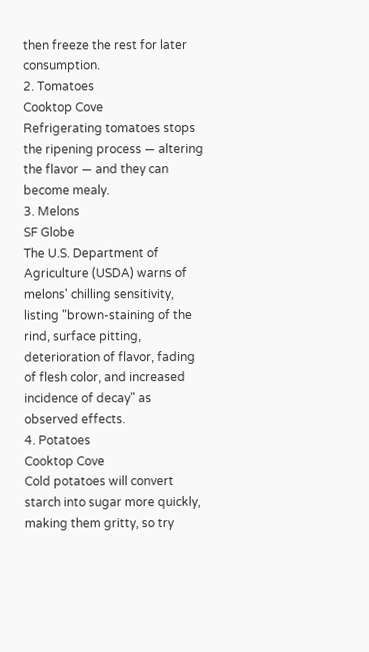then freeze the rest for later consumption.
2. Tomatoes
Cooktop Cove
Refrigerating tomatoes stops the ripening process — altering the flavor — and they can become mealy.
3. Melons
SF Globe
The U.S. Department of Agriculture (USDA) warns of melons' chilling sensitivity, listing "brown-staining of the rind, surface pitting, deterioration of flavor, fading of flesh color, and increased incidence of decay" as observed effects.
4. Potatoes
Cooktop Cove
Cold potatoes will convert starch into sugar more quickly, making them gritty, so try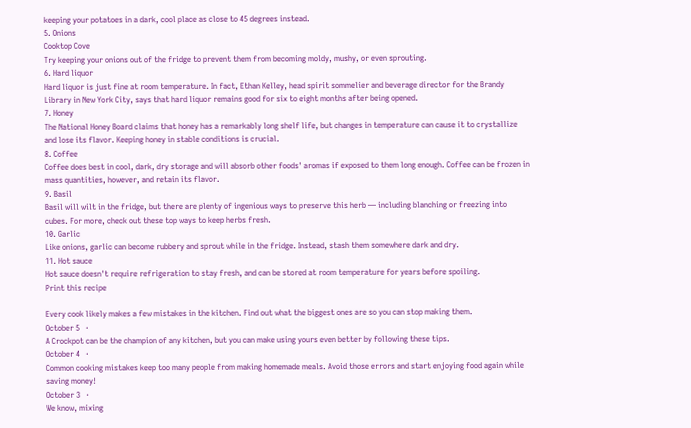keeping your potatoes in a dark, cool place as close to 45 degrees instead.
5. Onions
Cooktop Cove
Try keeping your onions out of the fridge to prevent them from becoming moldy, mushy, or even sprouting.
6. Hard liquor
Hard liquor is just fine at room temperature. In fact, Ethan Kelley, head spirit sommelier and beverage director for the Brandy Library in New York City, says that hard liquor remains good for six to eight months after being opened.
7. Honey
The National Honey Board claims that honey has a remarkably long shelf life, but changes in temperature can cause it to crystallize and lose its flavor. Keeping honey in stable conditions is crucial.
8. Coffee
Coffee does best in cool, dark, dry storage and will absorb other foods' aromas if exposed to them long enough. Coffee can be frozen in mass quantities, however, and retain its flavor.
9. Basil
Basil will wilt in the fridge, but there are plenty of ingenious ways to preserve this herb — including blanching or freezing into cubes. For more, check out these top ways to keep herbs fresh.
10. Garlic
Like onions, garlic can become rubbery and sprout while in the fridge. Instead, stash them somewhere dark and dry.
11. Hot sauce
Hot sauce doesn't require refrigeration to stay fresh, and can be stored at room temperature for years before spoiling.
Print this recipe

Every cook likely makes a few mistakes in the kitchen. Find out what the biggest ones are so you can stop making them.
October 5   ·
A Crockpot can be the champion of any kitchen, but you can make using yours even better by following these tips.
October 4   ·
Common cooking mistakes keep too many people from making homemade meals. Avoid those errors and start enjoying food again while saving money!
October 3   ·
We know, mixing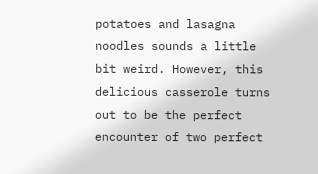potatoes and lasagna noodles sounds a little bit weird. However, this delicious casserole turns out to be the perfect encounter of two perfect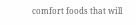comfort foods that will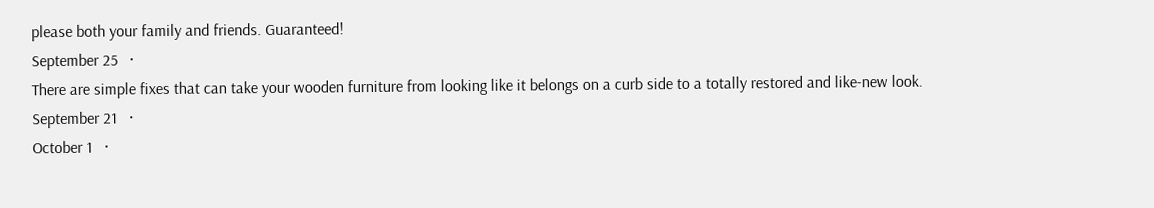please both your family and friends. Guaranteed!
September 25   ·
There are simple fixes that can take your wooden furniture from looking like it belongs on a curb side to a totally restored and like-new look.
September 21   ·
October 1   ·